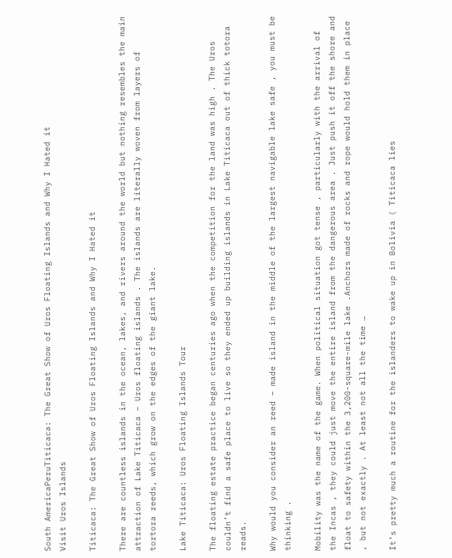South AmericaPeruTiticaca: The Great Show of Uros Floating Islands and Why I Hated it
Visit Uros Islands

Titicaca: The Great Show of Uros Floating Islands and Why I Hated it

There are countless islands in the ocean, lakes, and rivers around the world but nothing resembles the main attraction of Lake Titicaca – Uros floating islands . The islands are literally woven from layers of tortora reeds, which grow on the edges of the giant lake.

Lake Titicaca: Uros Floating Islands Tour

The floating estate practice began centuries ago when the competition for the land was high . The Uros couldn’t find a safe place to live so they ended up building islands in Lake Titicaca out of thick totora reads.

Why would you consider an reed – made island in the middle of the largest navigable lake safe , you must be thinking .

Mobility was the name of the game. When political situation got tense , particularly with the arrival of the Incas , they could just move the entire island from the dangerous area . Just push it off the shore and float to safety within the 3,200-square-mile lake .Anchors made of rocks and rope would hold them in place , but not exactly . At least not all the time …

It’s pretty much a routine for the islanders to wake up in Bolivia ( Titicaca lies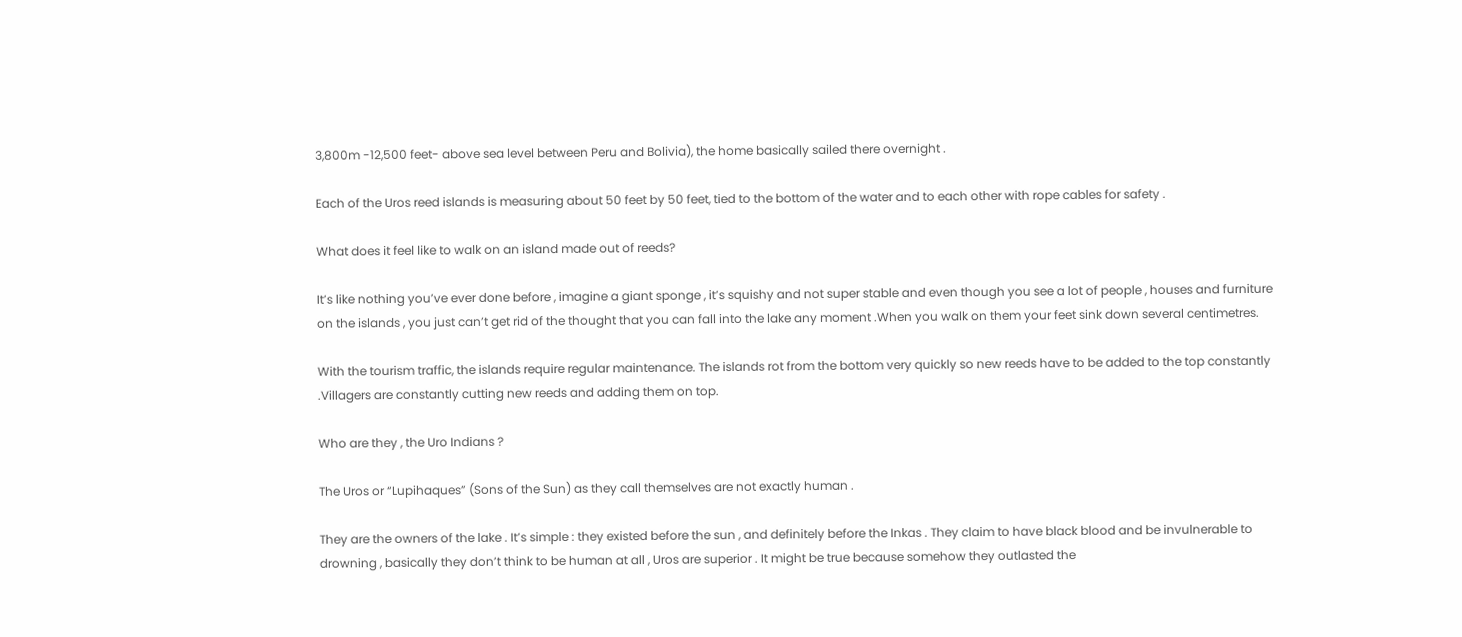3,800m -12,500 feet- above sea level between Peru and Bolivia), the home basically sailed there overnight .

Each of the Uros reed islands is measuring about 50 feet by 50 feet, tied to the bottom of the water and to each other with rope cables for safety .

What does it feel like to walk on an island made out of reeds?

It’s like nothing you’ve ever done before , imagine a giant sponge , it’s squishy and not super stable and even though you see a lot of people , houses and furniture on the islands , you just can’t get rid of the thought that you can fall into the lake any moment .When you walk on them your feet sink down several centimetres.

With the tourism traffic, the islands require regular maintenance. The islands rot from the bottom very quickly so new reeds have to be added to the top constantly .Villagers are constantly cutting new reeds and adding them on top.

Who are they , the Uro Indians ?

The Uros or “Lupihaques” (Sons of the Sun) as they call themselves are not exactly human .

They are the owners of the lake . It’s simple : they existed before the sun , and definitely before the Inkas . They claim to have black blood and be invulnerable to drowning , basically they don’t think to be human at all , Uros are superior . It might be true because somehow they outlasted the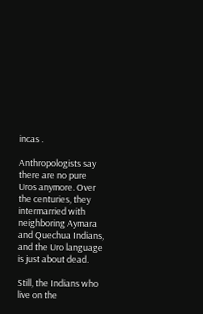incas .

Anthropologists say there are no pure Uros anymore. Over the centuries, they intermarried with neighboring Aymara and Quechua Indians, and the Uro language is just about dead.

Still, the Indians who live on the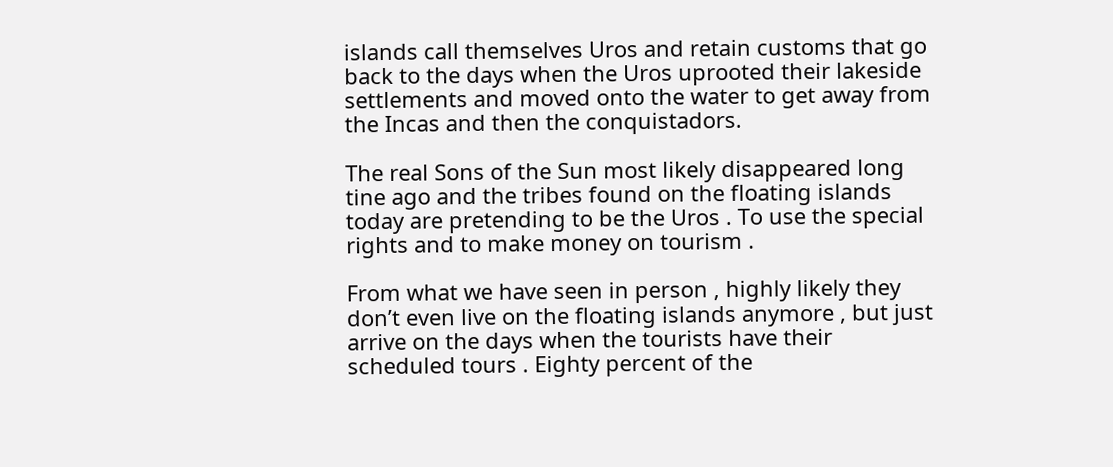islands call themselves Uros and retain customs that go back to the days when the Uros uprooted their lakeside settlements and moved onto the water to get away from the Incas and then the conquistadors.

The real Sons of the Sun most likely disappeared long tine ago and the tribes found on the floating islands today are pretending to be the Uros . To use the special rights and to make money on tourism .

From what we have seen in person , highly likely they don’t even live on the floating islands anymore , but just arrive on the days when the tourists have their scheduled tours . Eighty percent of the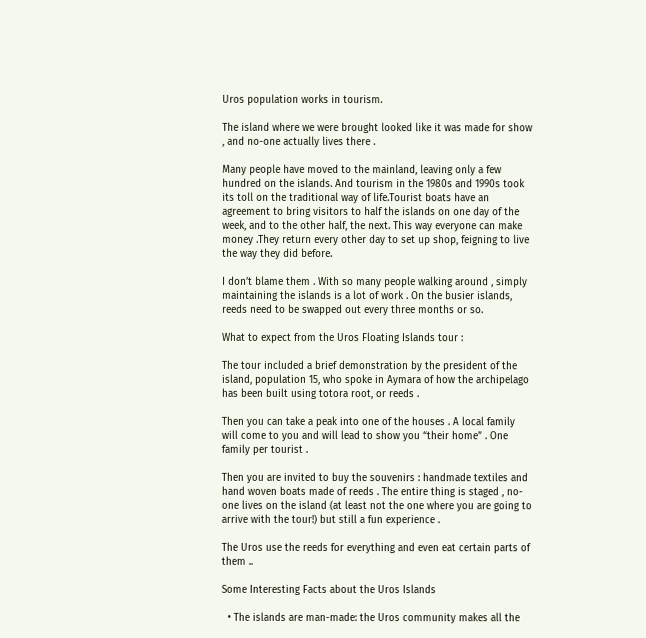Uros population works in tourism.

The island where we were brought looked like it was made for show , and no-one actually lives there .

Many people have moved to the mainland, leaving only a few hundred on the islands. And tourism in the 1980s and 1990s took its toll on the traditional way of life.Tourist boats have an agreement to bring visitors to half the islands on one day of the week, and to the other half, the next. This way everyone can make money .They return every other day to set up shop, feigning to live the way they did before.

I don’t blame them . With so many people walking around , simply maintaining the islands is a lot of work . On the busier islands, reeds need to be swapped out every three months or so.

What to expect from the Uros Floating Islands tour :

The tour included a brief demonstration by the president of the island, population 15, who spoke in Aymara of how the archipelago has been built using totora root, or reeds .

Then you can take a peak into one of the houses . A local family will come to you and will lead to show you “their home” . One family per tourist .

Then you are invited to buy the souvenirs : handmade textiles and hand woven boats made of reeds . The entire thing is staged , no-one lives on the island (at least not the one where you are going to arrive with the tour!) but still a fun experience .

The Uros use the reeds for everything and even eat certain parts of them ..

Some Interesting Facts about the Uros Islands

  • The islands are man-made: the Uros community makes all the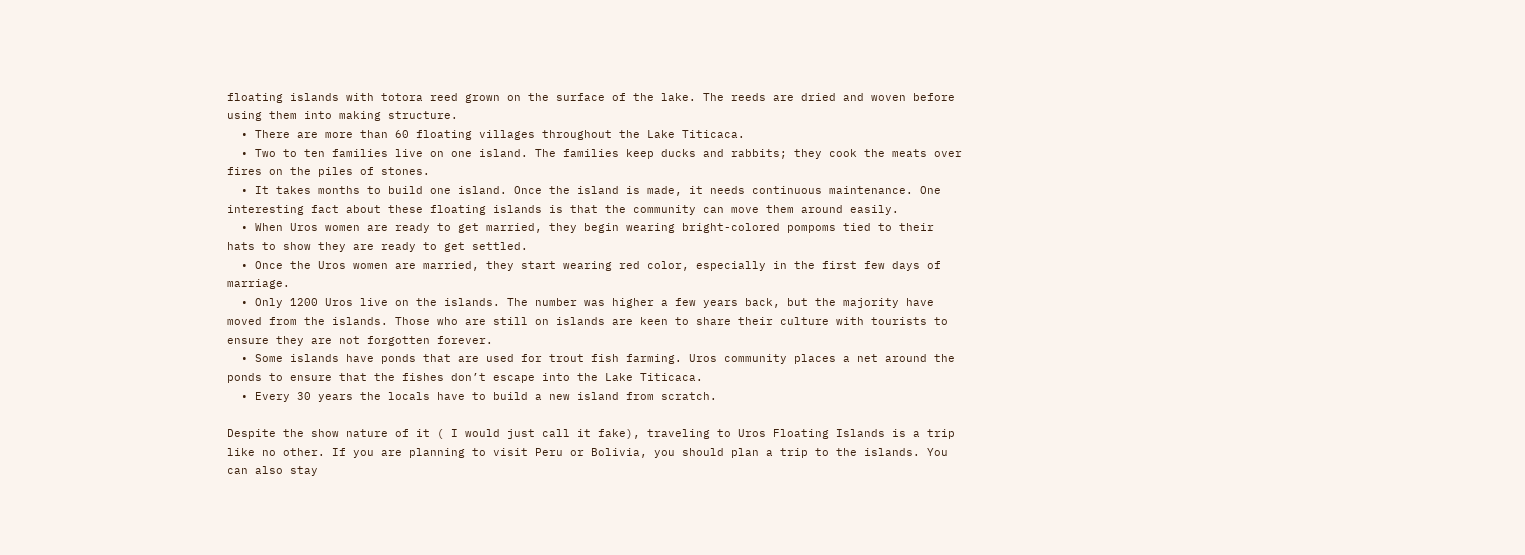floating islands with totora reed grown on the surface of the lake. The reeds are dried and woven before using them into making structure.
  • There are more than 60 floating villages throughout the Lake Titicaca.
  • Two to ten families live on one island. The families keep ducks and rabbits; they cook the meats over fires on the piles of stones.
  • It takes months to build one island. Once the island is made, it needs continuous maintenance. One interesting fact about these floating islands is that the community can move them around easily.
  • When Uros women are ready to get married, they begin wearing bright-colored pompoms tied to their hats to show they are ready to get settled.
  • Once the Uros women are married, they start wearing red color, especially in the first few days of marriage.
  • Only 1200 Uros live on the islands. The number was higher a few years back, but the majority have moved from the islands. Those who are still on islands are keen to share their culture with tourists to ensure they are not forgotten forever.
  • Some islands have ponds that are used for trout fish farming. Uros community places a net around the ponds to ensure that the fishes don’t escape into the Lake Titicaca.
  • Every 30 years the locals have to build a new island from scratch.

Despite the show nature of it ( I would just call it fake), traveling to Uros Floating Islands is a trip like no other. If you are planning to visit Peru or Bolivia, you should plan a trip to the islands. You can also stay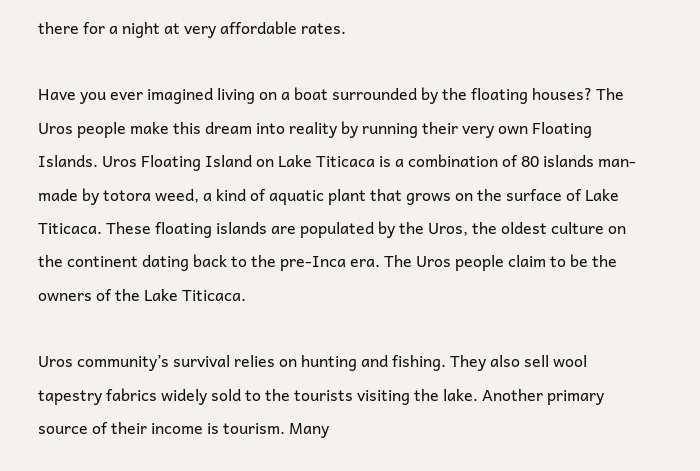there for a night at very affordable rates.

Have you ever imagined living on a boat surrounded by the floating houses? The Uros people make this dream into reality by running their very own Floating Islands. Uros Floating Island on Lake Titicaca is a combination of 80 islands man-made by totora weed, a kind of aquatic plant that grows on the surface of Lake Titicaca. These floating islands are populated by the Uros, the oldest culture on the continent dating back to the pre-Inca era. The Uros people claim to be the owners of the Lake Titicaca.

Uros community’s survival relies on hunting and fishing. They also sell wool tapestry fabrics widely sold to the tourists visiting the lake. Another primary source of their income is tourism. Many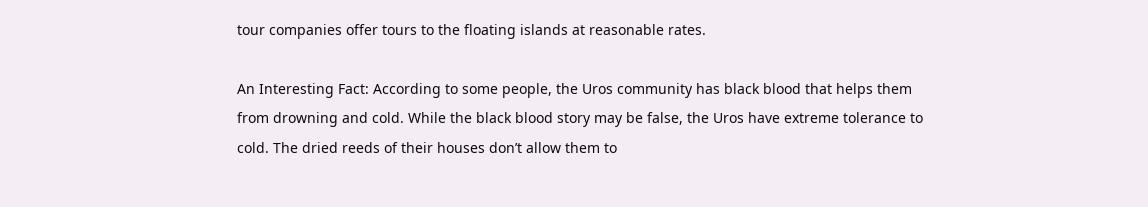tour companies offer tours to the floating islands at reasonable rates.

An Interesting Fact: According to some people, the Uros community has black blood that helps them from drowning and cold. While the black blood story may be false, the Uros have extreme tolerance to cold. The dried reeds of their houses don’t allow them to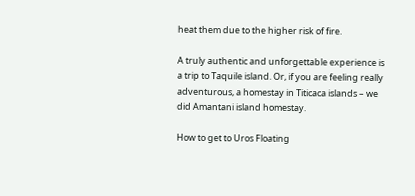heat them due to the higher risk of fire.

A truly authentic and unforgettable experience is a trip to Taquile island. Or, if you are feeling really adventurous, a homestay in Titicaca islands – we did Amantani island homestay.

How to get to Uros Floating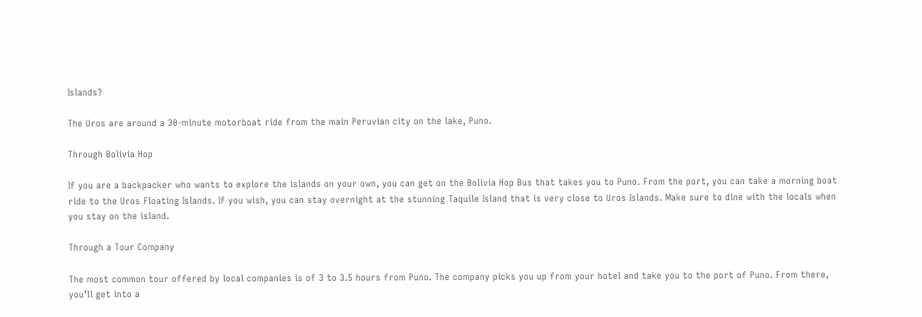Islands?

The Uros are around a 30-minute motorboat ride from the main Peruvian city on the lake, Puno.

Through Bolivia Hop

If you are a backpacker who wants to explore the islands on your own, you can get on the Bolivia Hop Bus that takes you to Puno. From the port, you can take a morning boat ride to the Uros Floating Islands. If you wish, you can stay overnight at the stunning Taquile Island that is very close to Uros Islands. Make sure to dine with the locals when you stay on the island.

Through a Tour Company

The most common tour offered by local companies is of 3 to 3.5 hours from Puno. The company picks you up from your hotel and take you to the port of Puno. From there, you’ll get into a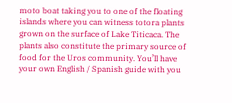moto boat taking you to one of the floating islands where you can witness totora plants grown on the surface of Lake Titicaca. The plants also constitute the primary source of food for the Uros community. You’ll have your own English / Spanish guide with you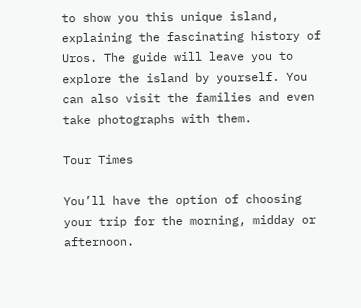to show you this unique island, explaining the fascinating history of Uros. The guide will leave you to explore the island by yourself. You can also visit the families and even take photographs with them.

Tour Times

You’ll have the option of choosing your trip for the morning, midday or afternoon.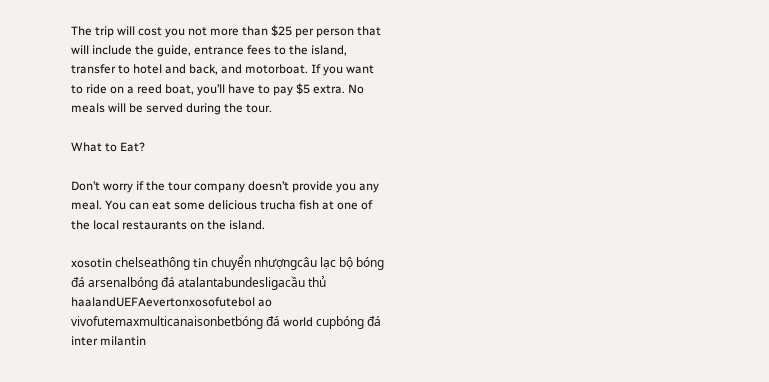The trip will cost you not more than $25 per person that will include the guide, entrance fees to the island, transfer to hotel and back, and motorboat. If you want to ride on a reed boat, you’ll have to pay $5 extra. No meals will be served during the tour.

What to Eat?

Don’t worry if the tour company doesn’t provide you any meal. You can eat some delicious trucha fish at one of the local restaurants on the island.

xosotin chelseathông tin chuyển nhượngcâu lạc bộ bóng đá arsenalbóng đá atalantabundesligacầu thủ haalandUEFAevertonxosofutebol ao vivofutemaxmulticanaisonbetbóng đá world cupbóng đá inter milantin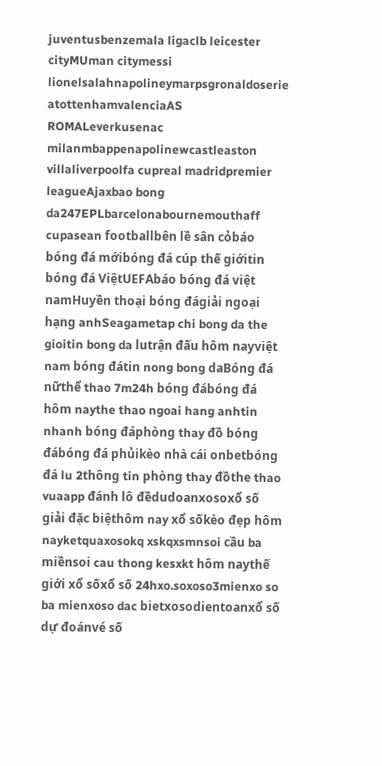juventusbenzemala ligaclb leicester cityMUman citymessi lionelsalahnapolineymarpsgronaldoserie atottenhamvalenciaAS ROMALeverkusenac milanmbappenapolinewcastleaston villaliverpoolfa cupreal madridpremier leagueAjaxbao bong da247EPLbarcelonabournemouthaff cupasean footballbên lề sân cỏbáo bóng đá mớibóng đá cúp thế giớitin bóng đá ViệtUEFAbáo bóng đá việt namHuyền thoại bóng đágiải ngoại hạng anhSeagametap chi bong da the gioitin bong da lutrận đấu hôm nayviệt nam bóng đátin nong bong daBóng đá nữthể thao 7m24h bóng đábóng đá hôm naythe thao ngoai hang anhtin nhanh bóng đáphòng thay đồ bóng đábóng đá phủikèo nhà cái onbetbóng đá lu 2thông tin phòng thay đồthe thao vuaapp đánh lô đềdudoanxosoxổ số giải đặc biệthôm nay xổ sốkèo đẹp hôm nayketquaxosokq xskqxsmnsoi cầu ba miềnsoi cau thong kesxkt hôm naythế giới xổ sốxổ số 24hxo.soxoso3mienxo so ba mienxoso dac bietxosodientoanxổ số dự đoánvé số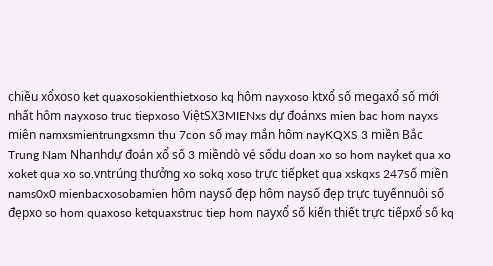chiều xổxoso ket quaxosokienthietxoso kq hôm nayxoso ktxổ số megaxổ số mới nhất hôm nayxoso truc tiepxoso ViệtSX3MIENxs dự đoánxs mien bac hom nayxs miên namxsmientrungxsmn thu 7con số may mắn hôm nayKQXS 3 miền Bắc Trung Nam Nhanhdự đoán xổ số 3 miềndò vé sốdu doan xo so hom nayket qua xo xoket qua xo so.vntrúng thưởng xo sokq xoso trực tiếpket qua xskqxs 247số miền nams0x0 mienbacxosobamien hôm naysố đẹp hôm naysố đẹp trực tuyếnnuôi số đẹpxo so hom quaxoso ketquaxstruc tiep hom nayxổ số kiến thiết trực tiếpxổ số kq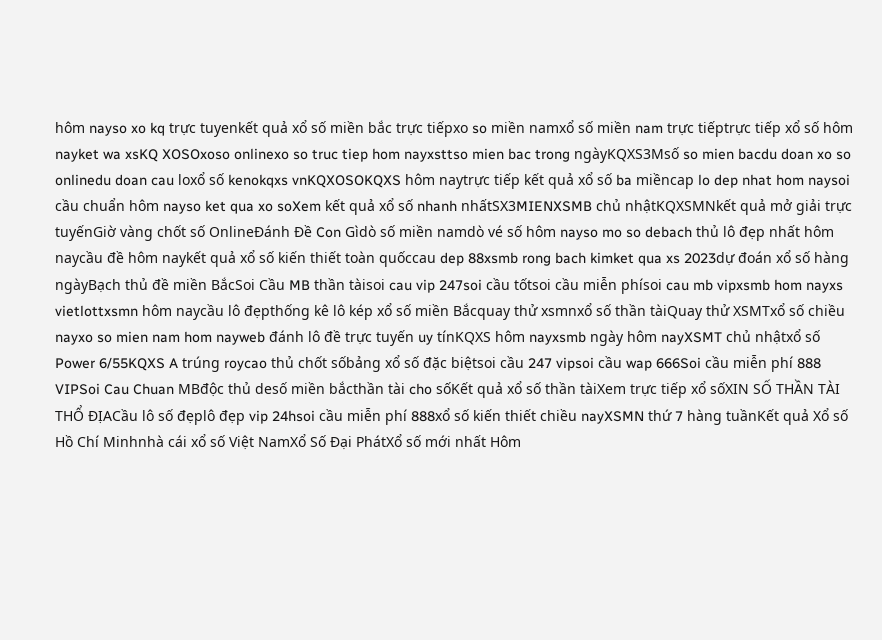hôm nayso xo kq trực tuyenkết quả xổ số miền bắc trực tiếpxo so miền namxổ số miền nam trực tiếptrực tiếp xổ số hôm nayket wa xsKQ XOSOxoso onlinexo so truc tiep hom nayxsttso mien bac trong ngàyKQXS3Msố so mien bacdu doan xo so onlinedu doan cau loxổ số kenokqxs vnKQXOSOKQXS hôm naytrực tiếp kết quả xổ số ba miềncap lo dep nhat hom naysoi cầu chuẩn hôm nayso ket qua xo soXem kết quả xổ số nhanh nhấtSX3MIENXSMB chủ nhậtKQXSMNkết quả mở giải trực tuyếnGiờ vàng chốt số OnlineĐánh Đề Con Gìdò số miền namdò vé số hôm nayso mo so debach thủ lô đẹp nhất hôm naycầu đề hôm naykết quả xổ số kiến thiết toàn quốccau dep 88xsmb rong bach kimket qua xs 2023dự đoán xổ số hàng ngàyBạch thủ đề miền BắcSoi Cầu MB thần tàisoi cau vip 247soi cầu tốtsoi cầu miễn phísoi cau mb vipxsmb hom nayxs vietlottxsmn hôm naycầu lô đẹpthống kê lô kép xổ số miền Bắcquay thử xsmnxổ số thần tàiQuay thử XSMTxổ số chiều nayxo so mien nam hom nayweb đánh lô đề trực tuyến uy tínKQXS hôm nayxsmb ngày hôm nayXSMT chủ nhậtxổ số Power 6/55KQXS A trúng roycao thủ chốt sốbảng xổ số đặc biệtsoi cầu 247 vipsoi cầu wap 666Soi cầu miễn phí 888 VIPSoi Cau Chuan MBđộc thủ desố miền bắcthần tài cho sốKết quả xổ số thần tàiXem trực tiếp xổ sốXIN SỐ THẦN TÀI THỔ ĐỊACầu lô số đẹplô đẹp vip 24hsoi cầu miễn phí 888xổ số kiến thiết chiều nayXSMN thứ 7 hàng tuầnKết quả Xổ số Hồ Chí Minhnhà cái xổ số Việt NamXổ Số Đại PhátXổ số mới nhất Hôm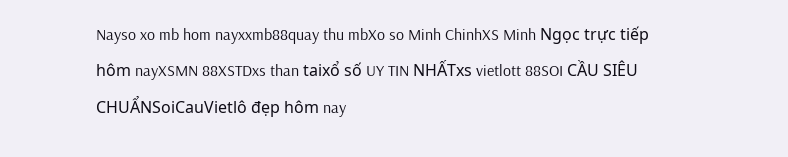Nayso xo mb hom nayxxmb88quay thu mbXo so Minh ChinhXS Minh Ngọc trực tiếp hôm nayXSMN 88XSTDxs than taixổ số UY TIN NHẤTxs vietlott 88SOI CẦU SIÊU CHUẨNSoiCauVietlô đẹp hôm nay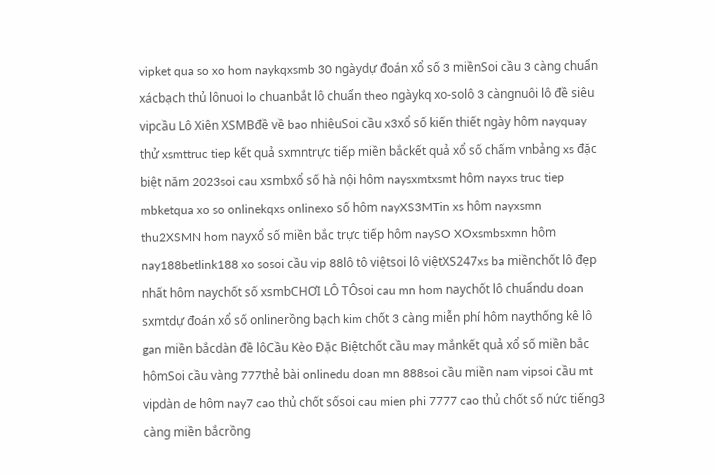vipket qua so xo hom naykqxsmb 30 ngàydự đoán xổ số 3 miềnSoi cầu 3 càng chuẩn xácbạch thủ lônuoi lo chuanbắt lô chuẩn theo ngàykq xo-solô 3 càngnuôi lô đề siêu vipcầu Lô Xiên XSMBđề về bao nhiêuSoi cầu x3xổ số kiến thiết ngày hôm nayquay thử xsmttruc tiep kết quả sxmntrực tiếp miền bắckết quả xổ số chấm vnbảng xs đặc biệt năm 2023soi cau xsmbxổ số hà nội hôm naysxmtxsmt hôm nayxs truc tiep mbketqua xo so onlinekqxs onlinexo số hôm nayXS3MTin xs hôm nayxsmn thu2XSMN hom nayxổ số miền bắc trực tiếp hôm naySO XOxsmbsxmn hôm nay188betlink188 xo sosoi cầu vip 88lô tô việtsoi lô việtXS247xs ba miềnchốt lô đẹp nhất hôm naychốt số xsmbCHƠI LÔ TÔsoi cau mn hom naychốt lô chuẩndu doan sxmtdự đoán xổ số onlinerồng bạch kim chốt 3 càng miễn phí hôm naythống kê lô gan miền bắcdàn đề lôCầu Kèo Đặc Biệtchốt cầu may mắnkết quả xổ số miền bắc hômSoi cầu vàng 777thẻ bài onlinedu doan mn 888soi cầu miền nam vipsoi cầu mt vipdàn de hôm nay7 cao thủ chốt sốsoi cau mien phi 7777 cao thủ chốt số nức tiếng3 càng miền bắcrồng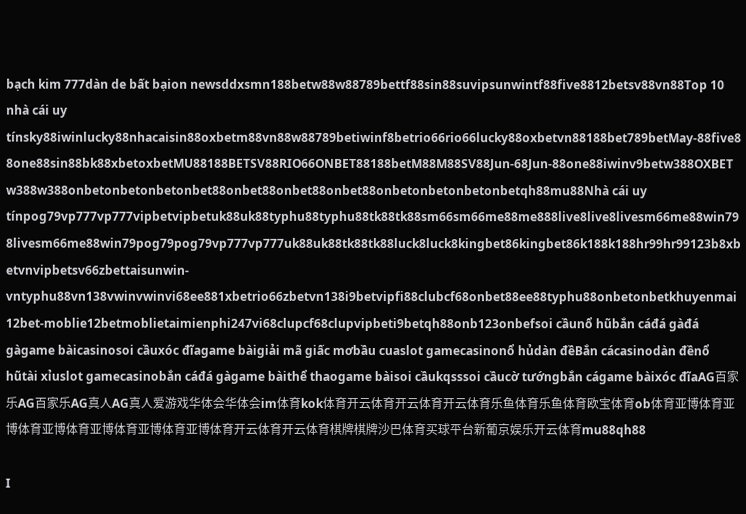bạch kim 777dàn de bất bạion newsddxsmn188betw88w88789bettf88sin88suvipsunwintf88five8812betsv88vn88Top 10 nhà cái uy tínsky88iwinlucky88nhacaisin88oxbetm88vn88w88789betiwinf8betrio66rio66lucky88oxbetvn88188bet789betMay-88five88one88sin88bk88xbetoxbetMU88188BETSV88RIO66ONBET88188betM88M88SV88Jun-68Jun-88one88iwinv9betw388OXBETw388w388onbetonbetonbetonbet88onbet88onbet88onbet88onbetonbetonbetonbetqh88mu88Nhà cái uy tínpog79vp777vp777vipbetvipbetuk88uk88typhu88typhu88tk88tk88sm66sm66me88me888live8live8livesm66me88win798livesm66me88win79pog79pog79vp777vp777uk88uk88tk88tk88luck8luck8kingbet86kingbet86k188k188hr99hr99123b8xbetvnvipbetsv66zbettaisunwin-vntyphu88vn138vwinvwinvi68ee881xbetrio66zbetvn138i9betvipfi88clubcf68onbet88ee88typhu88onbetonbetkhuyenmai12bet-moblie12betmoblietaimienphi247vi68clupcf68clupvipbeti9betqh88onb123onbefsoi cầunổ hũbắn cáđá gàđá gàgame bàicasinosoi cầuxóc đĩagame bàigiải mã giấc mơbầu cuaslot gamecasinonổ hủdàn đềBắn cácasinodàn đềnổ hũtài xỉuslot gamecasinobắn cáđá gàgame bàithể thaogame bàisoi cầukqsssoi cầucờ tướngbắn cágame bàixóc đĩaAG百家乐AG百家乐AG真人AG真人爱游戏华体会华体会im体育kok体育开云体育开云体育开云体育乐鱼体育乐鱼体育欧宝体育ob体育亚博体育亚博体育亚博体育亚博体育亚博体育亚博体育开云体育开云体育棋牌棋牌沙巴体育买球平台新葡京娱乐开云体育mu88qh88

I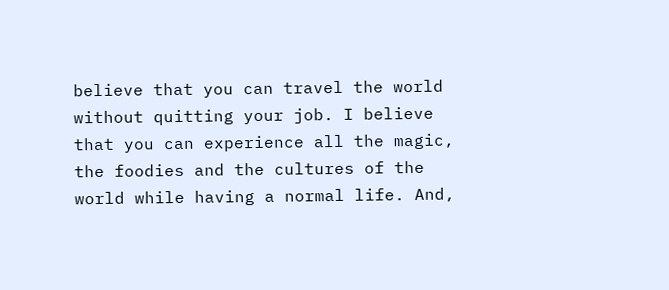believe that you can travel the world without quitting your job. I believe that you can experience all the magic, the foodies and the cultures of the world while having a normal life. And,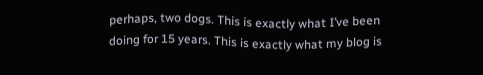perhaps, two dogs. This is exactly what I’ve been doing for 15 years. This is exactly what my blog is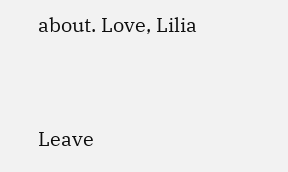about. Love, Lilia


Leave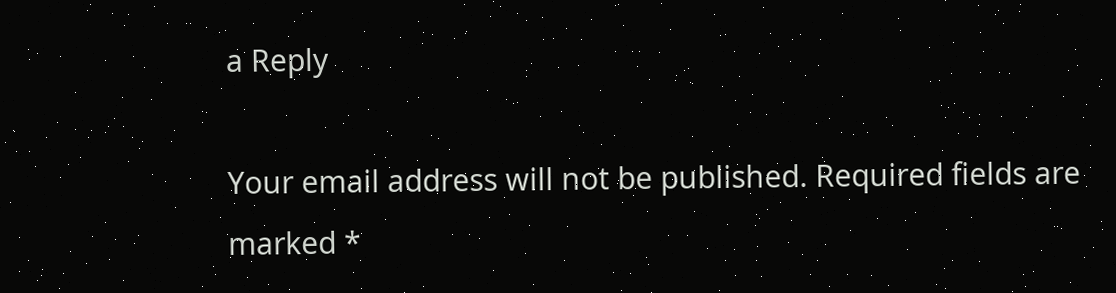a Reply

Your email address will not be published. Required fields are marked *